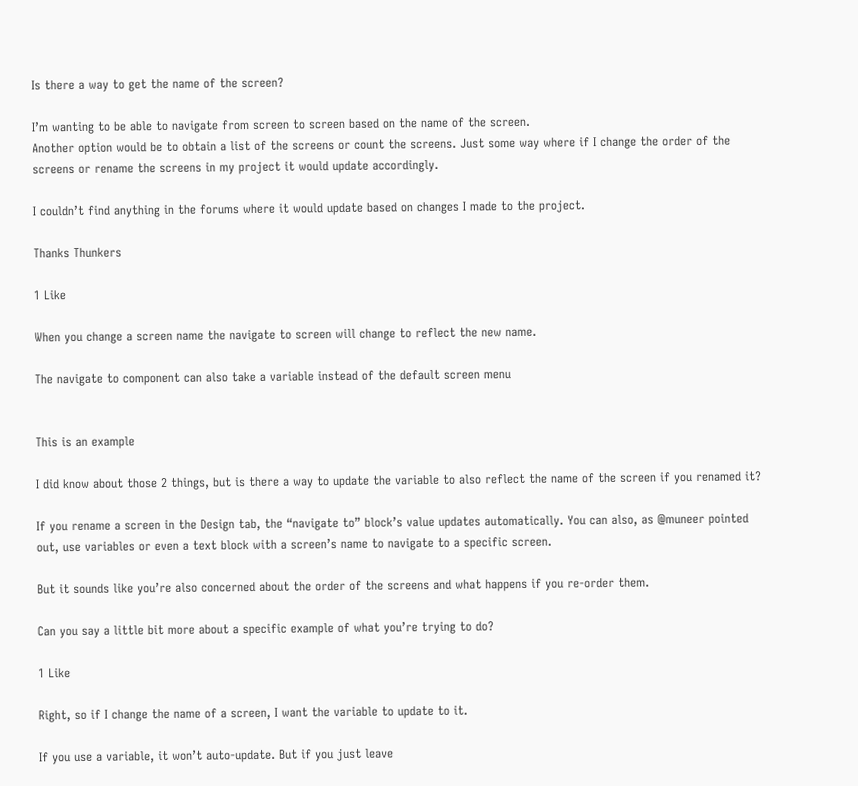Is there a way to get the name of the screen?

I’m wanting to be able to navigate from screen to screen based on the name of the screen.
Another option would be to obtain a list of the screens or count the screens. Just some way where if I change the order of the screens or rename the screens in my project it would update accordingly.

I couldn’t find anything in the forums where it would update based on changes I made to the project.

Thanks Thunkers

1 Like

When you change a screen name the navigate to screen will change to reflect the new name.

The navigate to component can also take a variable instead of the default screen menu


This is an example

I did know about those 2 things, but is there a way to update the variable to also reflect the name of the screen if you renamed it?

If you rename a screen in the Design tab, the “navigate to” block’s value updates automatically. You can also, as @muneer pointed out, use variables or even a text block with a screen’s name to navigate to a specific screen.

But it sounds like you’re also concerned about the order of the screens and what happens if you re-order them.

Can you say a little bit more about a specific example of what you’re trying to do?

1 Like

Right, so if I change the name of a screen, I want the variable to update to it.

If you use a variable, it won’t auto-update. But if you just leave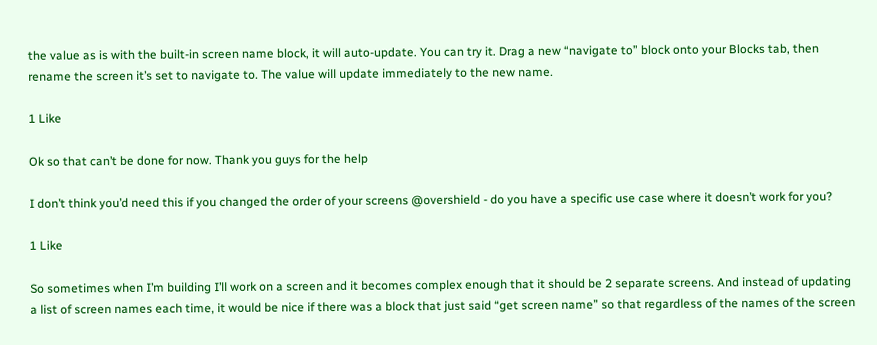the value as is with the built-in screen name block, it will auto-update. You can try it. Drag a new “navigate to” block onto your Blocks tab, then rename the screen it’s set to navigate to. The value will update immediately to the new name.

1 Like

Ok so that can’t be done for now. Thank you guys for the help

I don’t think you’d need this if you changed the order of your screens @overshield - do you have a specific use case where it doesn’t work for you?

1 Like

So sometimes when I’m building I’ll work on a screen and it becomes complex enough that it should be 2 separate screens. And instead of updating a list of screen names each time, it would be nice if there was a block that just said “get screen name” so that regardless of the names of the screen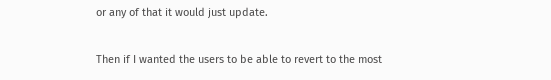or any of that it would just update.

Then if I wanted the users to be able to revert to the most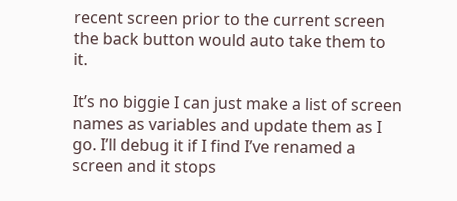recent screen prior to the current screen the back button would auto take them to it.

It’s no biggie I can just make a list of screen names as variables and update them as I go. I’ll debug it if I find I’ve renamed a screen and it stops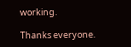working.

Thanks everyone.